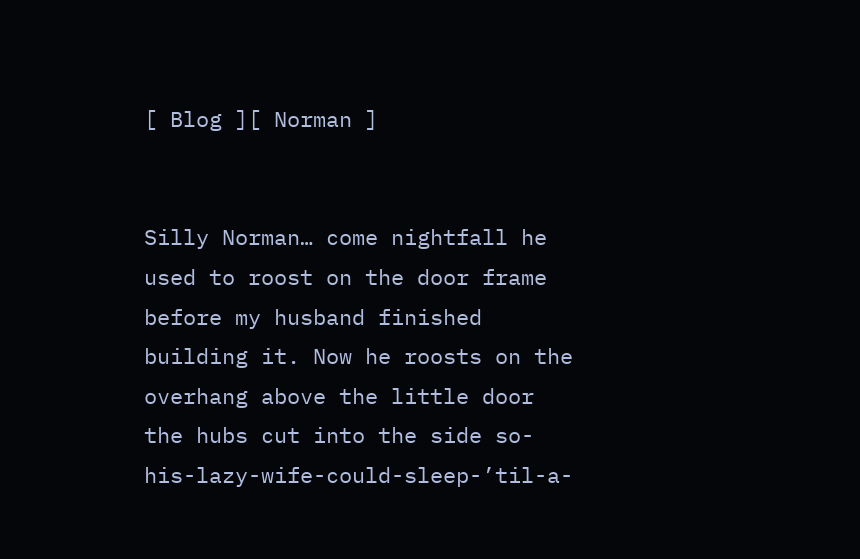[ Blog ][ Norman ]


Silly Norman… come nightfall he used to roost on the door frame before my husband finished building it. Now he roosts on the overhang above the little door the hubs cut into the side so-his-lazy-wife-could-sleep-’til-a-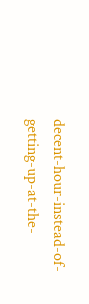decent-hour-instead-of-getting-up-at-the-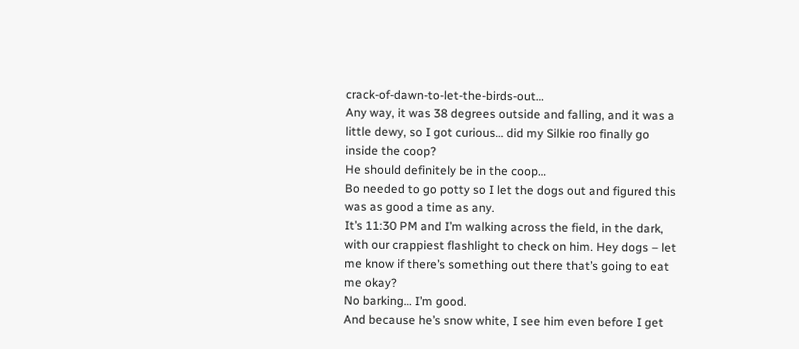crack-of-dawn-to-let-the-birds-out…
Any way, it was 38 degrees outside and falling, and it was a little dewy, so I got curious… did my Silkie roo finally go inside the coop?
He should definitely be in the coop…
Bo needed to go potty so I let the dogs out and figured this was as good a time as any.
It’s 11:30 PM and I’m walking across the field, in the dark, with our crappiest flashlight to check on him. Hey dogs – let me know if there’s something out there that’s going to eat me okay?
No barking… I’m good.
And because he’s snow white, I see him even before I get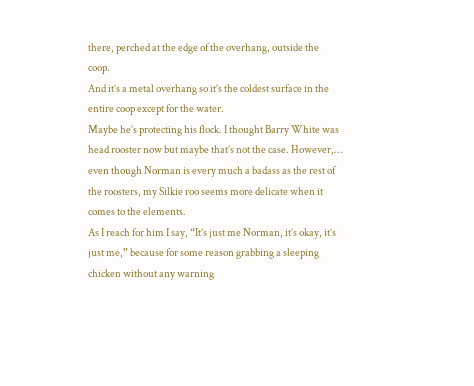there, perched at the edge of the overhang, outside the coop.
And it’s a metal overhang so it’s the coldest surface in the entire coop except for the water.
Maybe he’s protecting his flock. I thought Barry White was head rooster now but maybe that’s not the case. However,… even though Norman is every much a badass as the rest of the roosters, my Silkie roo seems more delicate when it comes to the elements.
As I reach for him I say, “It’s just me Norman, it’s okay, it’s just me,” because for some reason grabbing a sleeping chicken without any warning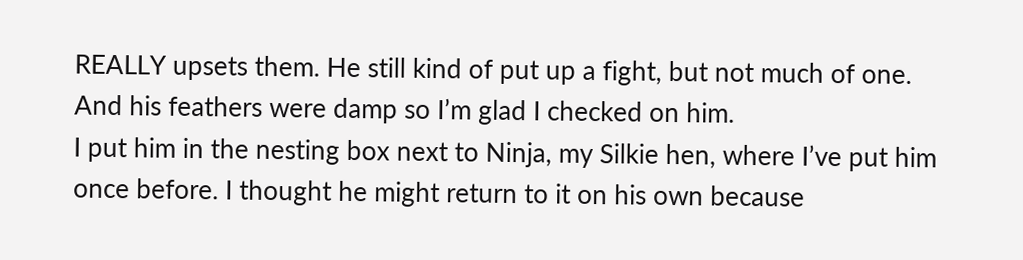REALLY upsets them. He still kind of put up a fight, but not much of one. And his feathers were damp so I’m glad I checked on him.
I put him in the nesting box next to Ninja, my Silkie hen, where I’ve put him once before. I thought he might return to it on his own because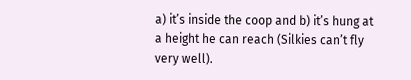a) it’s inside the coop and b) it’s hung at a height he can reach (Silkies can’t fly very well).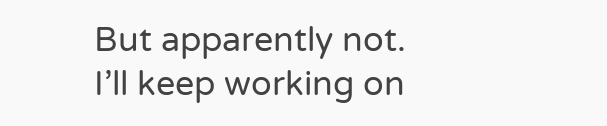But apparently not.
I’ll keep working on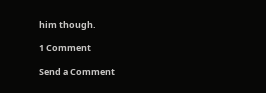him though.

1 Comment

Send a Comment